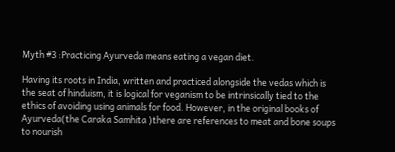Myth #3 :Practicing Ayurveda means eating a vegan diet.

Having its roots in India, written and practiced alongside the vedas which is the seat of hinduism, it is logical for veganism to be intrinsically tied to the ethics of avoiding using animals for food. However, in the original books of Ayurveda(the Caraka Samhita )there are references to meat and bone soups to nourish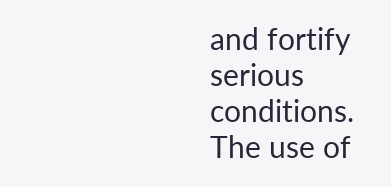and fortify serious conditions. The use of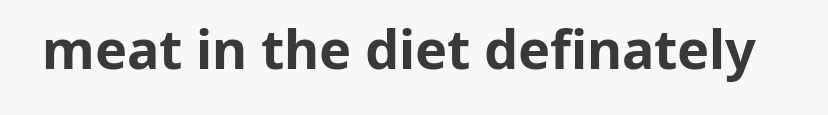meat in the diet definately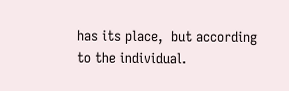has its place,  but according to the individual.